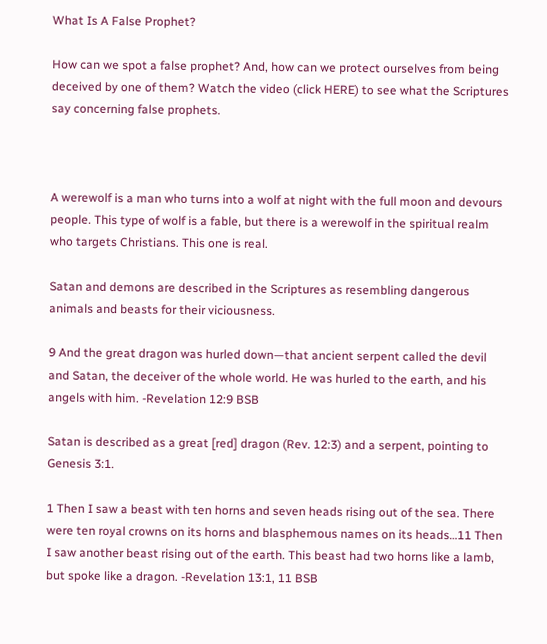What Is A False Prophet?

How can we spot a false prophet? And, how can we protect ourselves from being deceived by one of them? Watch the video (click HERE) to see what the Scriptures say concerning false prophets.



A werewolf is a man who turns into a wolf at night with the full moon and devours people. This type of wolf is a fable, but there is a werewolf in the spiritual realm who targets Christians. This one is real.

Satan and demons are described in the Scriptures as resembling dangerous animals and beasts for their viciousness.

9 And the great dragon was hurled down—that ancient serpent called the devil and Satan, the deceiver of the whole world. He was hurled to the earth, and his angels with him. -Revelation 12:9 BSB

Satan is described as a great [red] dragon (Rev. 12:3) and a serpent, pointing to Genesis 3:1.

1 Then I saw a beast with ten horns and seven heads rising out of the sea. There were ten royal crowns on its horns and blasphemous names on its heads…11 Then I saw another beast rising out of the earth. This beast had two horns like a lamb, but spoke like a dragon. -Revelation 13:1, 11 BSB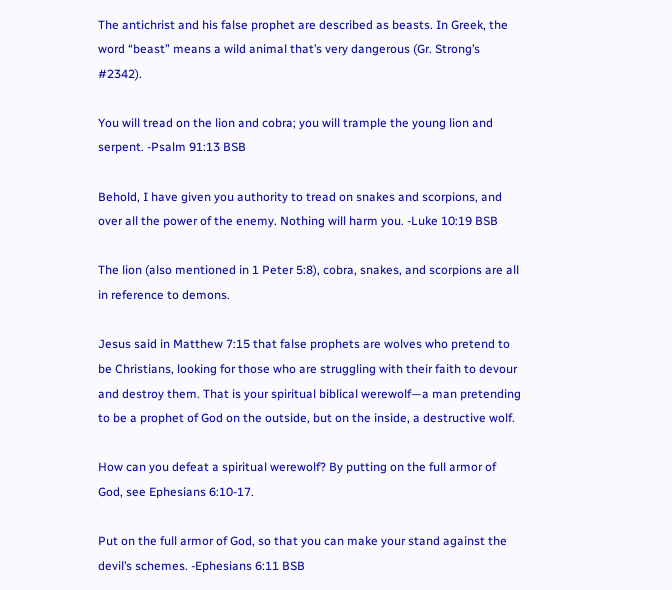The antichrist and his false prophet are described as beasts. In Greek, the word “beast” means a wild animal that’s very dangerous (Gr. Strong’s #2342).

You will tread on the lion and cobra; you will trample the young lion and serpent. -Psalm 91:13 BSB

Behold, I have given you authority to tread on snakes and scorpions, and over all the power of the enemy. Nothing will harm you. -Luke 10:19 BSB

The lion (also mentioned in 1 Peter 5:8), cobra, snakes, and scorpions are all in reference to demons.

Jesus said in Matthew 7:15 that false prophets are wolves who pretend to be Christians, looking for those who are struggling with their faith to devour and destroy them. That is your spiritual biblical werewolf—a man pretending to be a prophet of God on the outside, but on the inside, a destructive wolf.

How can you defeat a spiritual werewolf? By putting on the full armor of God, see Ephesians 6:10-17.

Put on the full armor of God, so that you can make your stand against the devil’s schemes. -Ephesians 6:11 BSB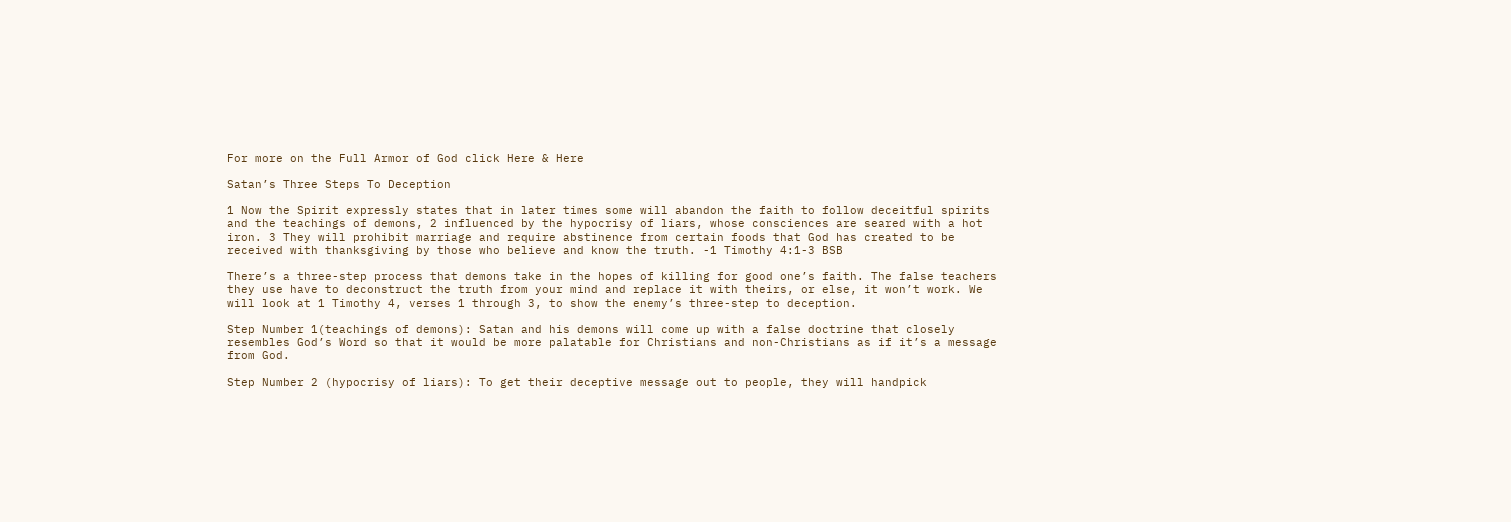For more on the Full Armor of God click Here & Here

Satan’s Three Steps To Deception

1 Now the Spirit expressly states that in later times some will abandon the faith to follow deceitful spirits and the teachings of demons, 2 influenced by the hypocrisy of liars, whose consciences are seared with a hot iron. 3 They will prohibit marriage and require abstinence from certain foods that God has created to be received with thanksgiving by those who believe and know the truth. -1 Timothy 4:1-3 BSB

There’s a three-step process that demons take in the hopes of killing for good one’s faith. The false teachers they use have to deconstruct the truth from your mind and replace it with theirs, or else, it won’t work. We will look at 1 Timothy 4, verses 1 through 3, to show the enemy’s three-step to deception.

Step Number 1(teachings of demons): Satan and his demons will come up with a false doctrine that closely resembles God’s Word so that it would be more palatable for Christians and non-Christians as if it’s a message from God.

Step Number 2 (hypocrisy of liars): To get their deceptive message out to people, they will handpick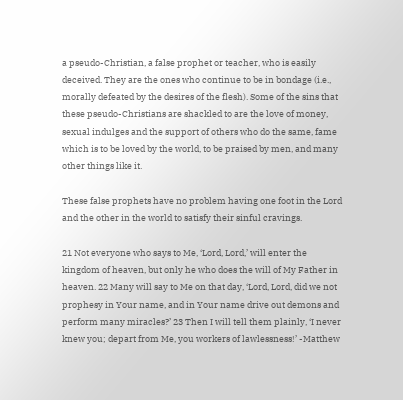a pseudo-Christian, a false prophet or teacher, who is easily deceived. They are the ones who continue to be in bondage (i.e., morally defeated by the desires of the flesh). Some of the sins that these pseudo-Christians are shackled to are the love of money, sexual indulges and the support of others who do the same, fame which is to be loved by the world, to be praised by men, and many other things like it.

These false prophets have no problem having one foot in the Lord and the other in the world to satisfy their sinful cravings.

21 Not everyone who says to Me, ‘Lord, Lord,’ will enter the kingdom of heaven, but only he who does the will of My Father in heaven. 22 Many will say to Me on that day, ‘Lord, Lord, did we not prophesy in Your name, and in Your name drive out demons and perform many miracles?’ 23 Then I will tell them plainly, ‘I never knew you; depart from Me, you workers of lawlessness!’ -Matthew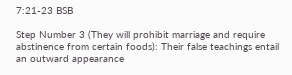7:21-23 BSB

Step Number 3 (They will prohibit marriage and require abstinence from certain foods): Their false teachings entail an outward appearance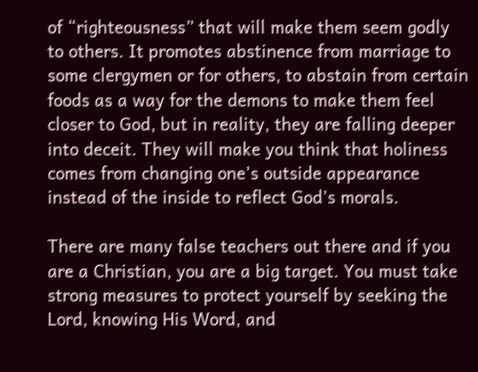of “righteousness” that will make them seem godly to others. It promotes abstinence from marriage to some clergymen or for others, to abstain from certain foods as a way for the demons to make them feel closer to God, but in reality, they are falling deeper into deceit. They will make you think that holiness comes from changing one’s outside appearance instead of the inside to reflect God’s morals.

There are many false teachers out there and if you are a Christian, you are a big target. You must take strong measures to protect yourself by seeking the Lord, knowing His Word, and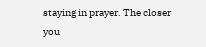staying in prayer. The closer you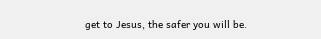get to Jesus, the safer you will be.